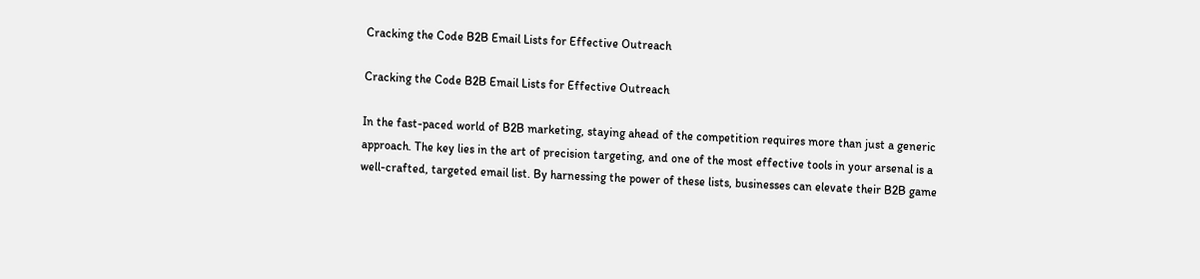Cracking the Code B2B Email Lists for Effective Outreach

Cracking the Code B2B Email Lists for Effective Outreach

In the fast-paced world of B2B marketing, staying ahead of the competition requires more than just a generic approach. The key lies in the art of precision targeting, and one of the most effective tools in your arsenal is a well-crafted, targeted email list. By harnessing the power of these lists, businesses can elevate their B2B game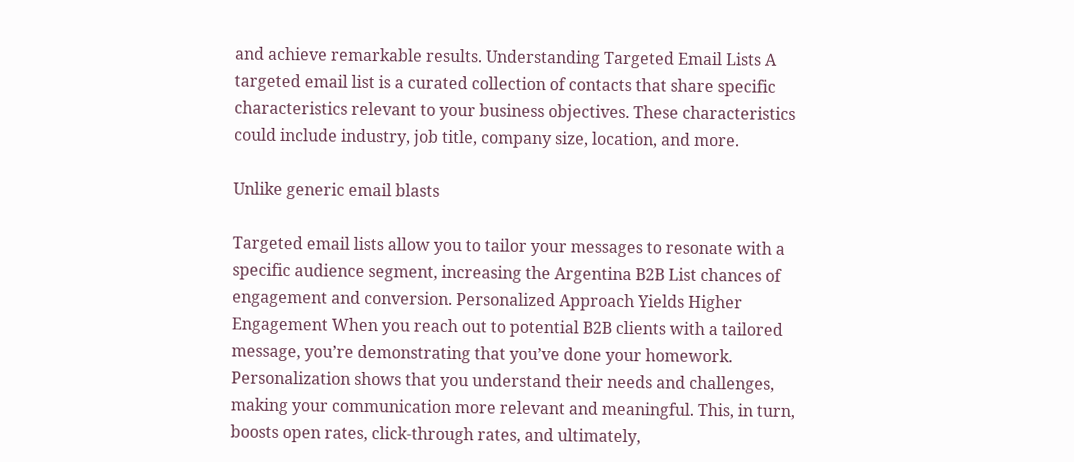and achieve remarkable results. Understanding Targeted Email Lists A targeted email list is a curated collection of contacts that share specific characteristics relevant to your business objectives. These characteristics could include industry, job title, company size, location, and more.

Unlike generic email blasts

Targeted email lists allow you to tailor your messages to resonate with a specific audience segment, increasing the Argentina B2B List chances of engagement and conversion. Personalized Approach Yields Higher Engagement When you reach out to potential B2B clients with a tailored message, you’re demonstrating that you’ve done your homework. Personalization shows that you understand their needs and challenges, making your communication more relevant and meaningful. This, in turn, boosts open rates, click-through rates, and ultimately,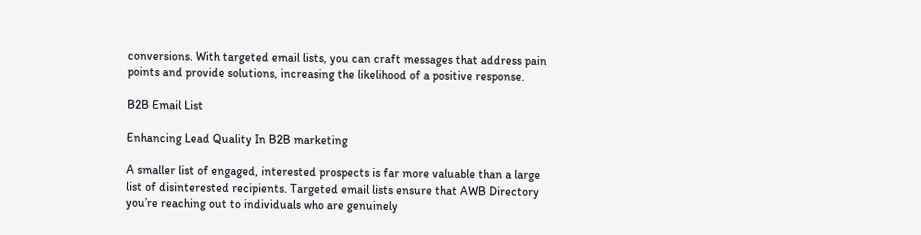conversions. With targeted email lists, you can craft messages that address pain points and provide solutions, increasing the likelihood of a positive response.

B2B Email List

Enhancing Lead Quality In B2B marketing

A smaller list of engaged, interested prospects is far more valuable than a large list of disinterested recipients. Targeted email lists ensure that AWB Directory you’re reaching out to individuals who are genuinely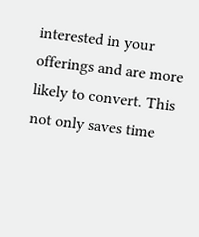interested in your offerings and are more likely to convert. This not only saves time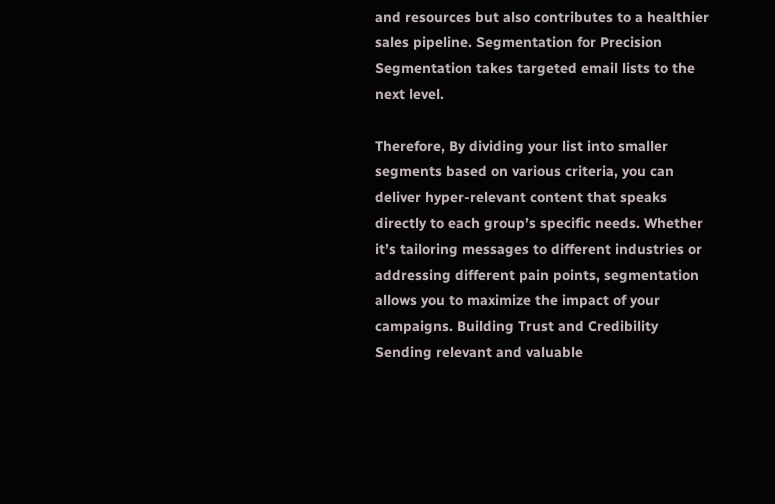and resources but also contributes to a healthier sales pipeline. Segmentation for Precision Segmentation takes targeted email lists to the next level.

Therefore, By dividing your list into smaller segments based on various criteria, you can deliver hyper-relevant content that speaks directly to each group’s specific needs. Whether it’s tailoring messages to different industries or addressing different pain points, segmentation allows you to maximize the impact of your campaigns. Building Trust and Credibility Sending relevant and valuable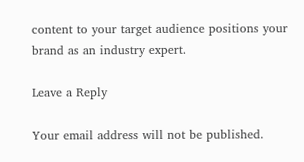content to your target audience positions your brand as an industry expert.

Leave a Reply

Your email address will not be published.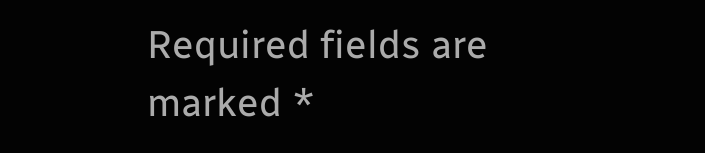Required fields are marked *